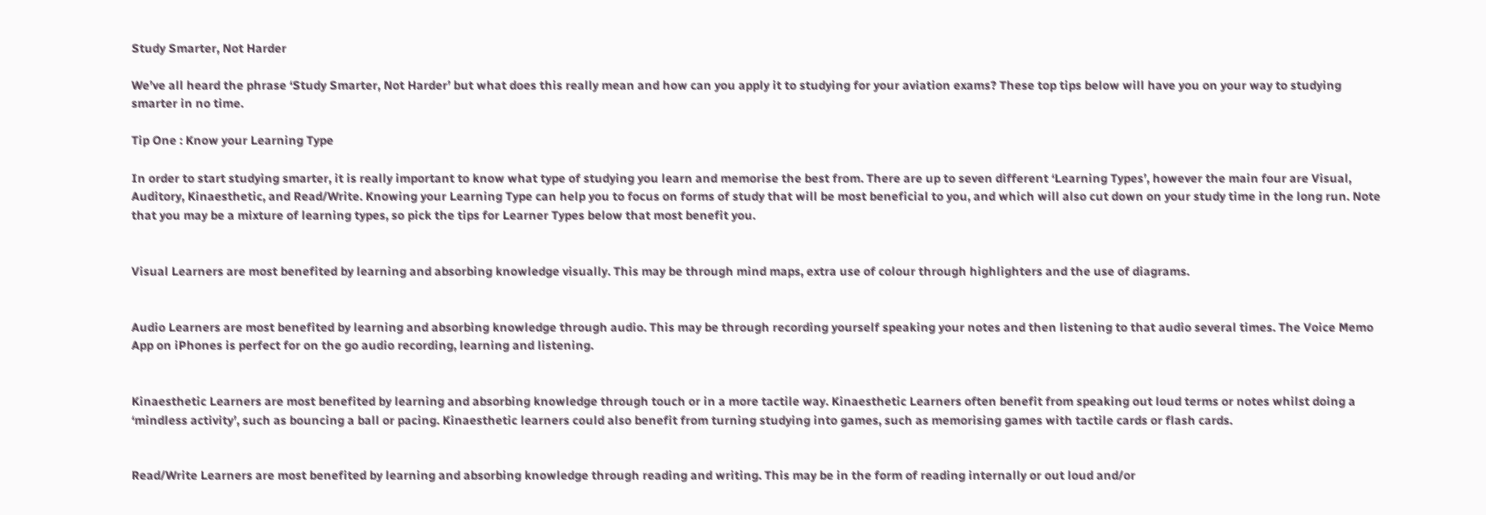Study Smarter, Not Harder

We’ve all heard the phrase ‘Study Smarter, Not Harder’ but what does this really mean and how can you apply it to studying for your aviation exams? These top tips below will have you on your way to studying smarter in no time.

Tip One : Know your Learning Type

In order to start studying smarter, it is really important to know what type of studying you learn and memorise the best from. There are up to seven different ‘Learning Types’, however the main four are Visual, Auditory, Kinaesthetic, and Read/Write. Knowing your Learning Type can help you to focus on forms of study that will be most beneficial to you, and which will also cut down on your study time in the long run. Note that you may be a mixture of learning types, so pick the tips for Learner Types below that most benefit you.


Visual Learners are most benefited by learning and absorbing knowledge visually. This may be through mind maps, extra use of colour through highlighters and the use of diagrams.


Audio Learners are most benefited by learning and absorbing knowledge through audio. This may be through recording yourself speaking your notes and then listening to that audio several times. The Voice Memo App on iPhones is perfect for on the go audio recording, learning and listening.


Kinaesthetic Learners are most benefited by learning and absorbing knowledge through touch or in a more tactile way. Kinaesthetic Learners often benefit from speaking out loud terms or notes whilst doing a ‘mindless activity’, such as bouncing a ball or pacing. Kinaesthetic learners could also benefit from turning studying into games, such as memorising games with tactile cards or flash cards.


Read/Write Learners are most benefited by learning and absorbing knowledge through reading and writing. This may be in the form of reading internally or out loud and/or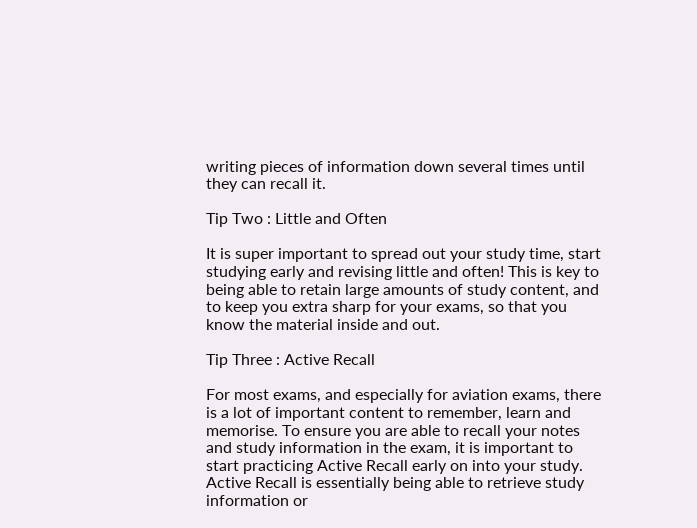writing pieces of information down several times until they can recall it.

Tip Two : Little and Often

It is super important to spread out your study time, start studying early and revising little and often! This is key to being able to retain large amounts of study content, and to keep you extra sharp for your exams, so that you know the material inside and out.

Tip Three : Active Recall

For most exams, and especially for aviation exams, there is a lot of important content to remember, learn and memorise. To ensure you are able to recall your notes and study information in the exam, it is important to start practicing Active Recall early on into your study. Active Recall is essentially being able to retrieve study information or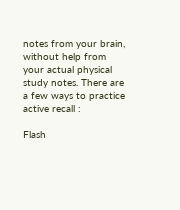notes from your brain, without help from your actual physical study notes. There are a few ways to practice active recall :

Flash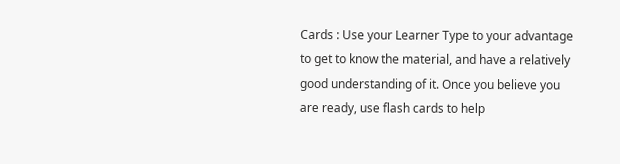Cards : Use your Learner Type to your advantage to get to know the material, and have a relatively good understanding of it. Once you believe you are ready, use flash cards to help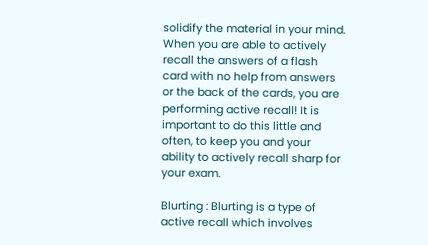solidify the material in your mind. When you are able to actively recall the answers of a flash card with no help from answers or the back of the cards, you are performing active recall! It is important to do this little and often, to keep you and your ability to actively recall sharp for your exam.

Blurting : Blurting is a type of active recall which involves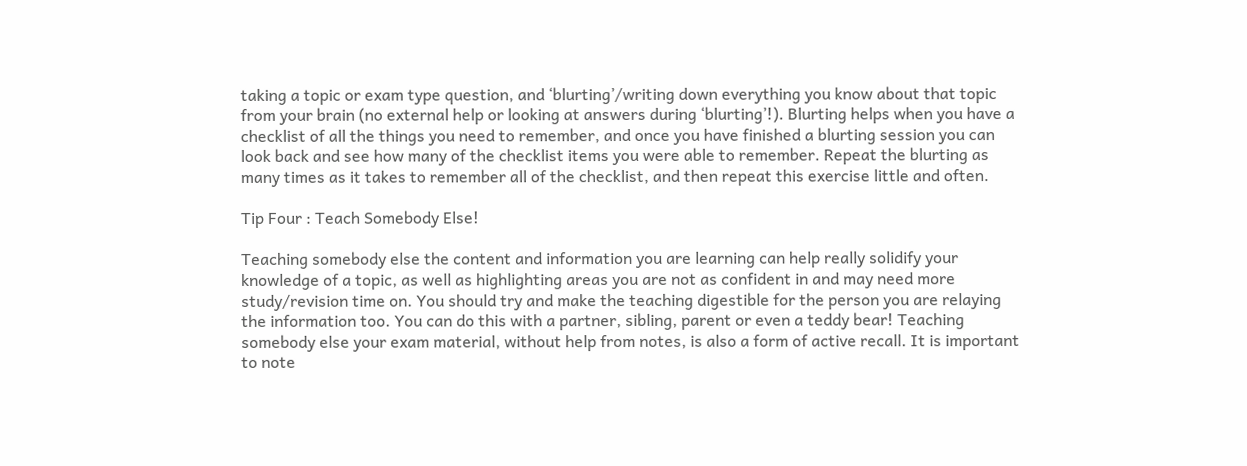taking a topic or exam type question, and ‘blurting’/writing down everything you know about that topic from your brain (no external help or looking at answers during ‘blurting’!). Blurting helps when you have a checklist of all the things you need to remember, and once you have finished a blurting session you can look back and see how many of the checklist items you were able to remember. Repeat the blurting as many times as it takes to remember all of the checklist, and then repeat this exercise little and often.

Tip Four : Teach Somebody Else!

Teaching somebody else the content and information you are learning can help really solidify your knowledge of a topic, as well as highlighting areas you are not as confident in and may need more study/revision time on. You should try and make the teaching digestible for the person you are relaying the information too. You can do this with a partner, sibling, parent or even a teddy bear! Teaching somebody else your exam material, without help from notes, is also a form of active recall. It is important to note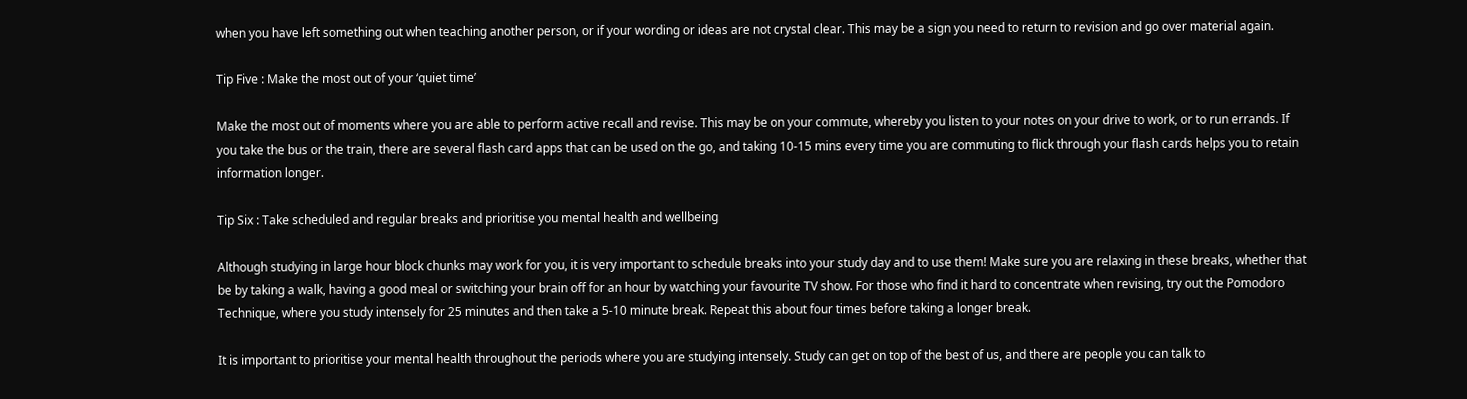when you have left something out when teaching another person, or if your wording or ideas are not crystal clear. This may be a sign you need to return to revision and go over material again.

Tip Five : Make the most out of your ‘quiet time’

Make the most out of moments where you are able to perform active recall and revise. This may be on your commute, whereby you listen to your notes on your drive to work, or to run errands. If you take the bus or the train, there are several flash card apps that can be used on the go, and taking 10-15 mins every time you are commuting to flick through your flash cards helps you to retain information longer.

Tip Six : Take scheduled and regular breaks and prioritise you mental health and wellbeing

Although studying in large hour block chunks may work for you, it is very important to schedule breaks into your study day and to use them! Make sure you are relaxing in these breaks, whether that be by taking a walk, having a good meal or switching your brain off for an hour by watching your favourite TV show. For those who find it hard to concentrate when revising, try out the Pomodoro Technique, where you study intensely for 25 minutes and then take a 5-10 minute break. Repeat this about four times before taking a longer break.

It is important to prioritise your mental health throughout the periods where you are studying intensely. Study can get on top of the best of us, and there are people you can talk to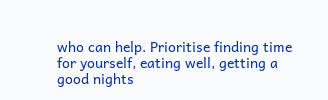who can help. Prioritise finding time for yourself, eating well, getting a good nights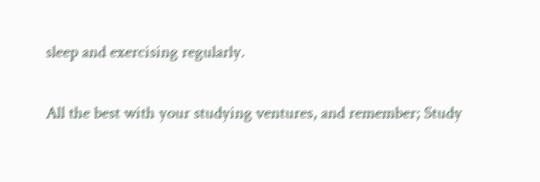sleep and exercising regularly.

All the best with your studying ventures, and remember; Study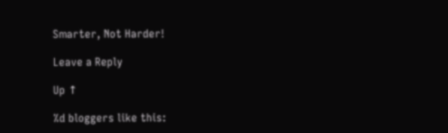Smarter, Not Harder!

Leave a Reply

Up ↑

%d bloggers like this: